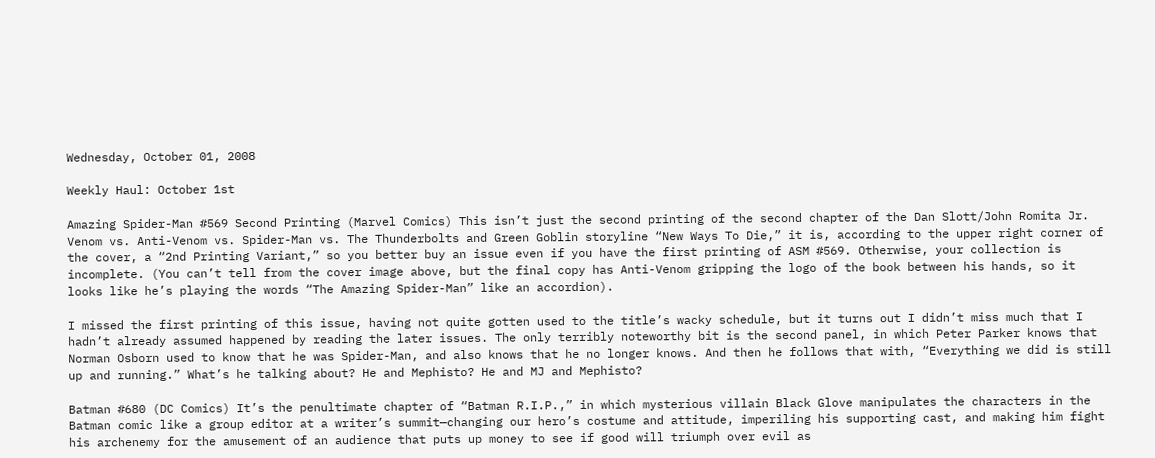Wednesday, October 01, 2008

Weekly Haul: October 1st

Amazing Spider-Man #569 Second Printing (Marvel Comics) This isn’t just the second printing of the second chapter of the Dan Slott/John Romita Jr. Venom vs. Anti-Venom vs. Spider-Man vs. The Thunderbolts and Green Goblin storyline “New Ways To Die,” it is, according to the upper right corner of the cover, a “2nd Printing Variant,” so you better buy an issue even if you have the first printing of ASM #569. Otherwise, your collection is incomplete. (You can’t tell from the cover image above, but the final copy has Anti-Venom gripping the logo of the book between his hands, so it looks like he’s playing the words “The Amazing Spider-Man” like an accordion).

I missed the first printing of this issue, having not quite gotten used to the title’s wacky schedule, but it turns out I didn’t miss much that I hadn’t already assumed happened by reading the later issues. The only terribly noteworthy bit is the second panel, in which Peter Parker knows that Norman Osborn used to know that he was Spider-Man, and also knows that he no longer knows. And then he follows that with, “Everything we did is still up and running.” What’s he talking about? He and Mephisto? He and MJ and Mephisto?

Batman #680 (DC Comics) It’s the penultimate chapter of “Batman R.I.P.,” in which mysterious villain Black Glove manipulates the characters in the Batman comic like a group editor at a writer’s summit—changing our hero’s costume and attitude, imperiling his supporting cast, and making him fight his archenemy for the amusement of an audience that puts up money to see if good will triumph over evil as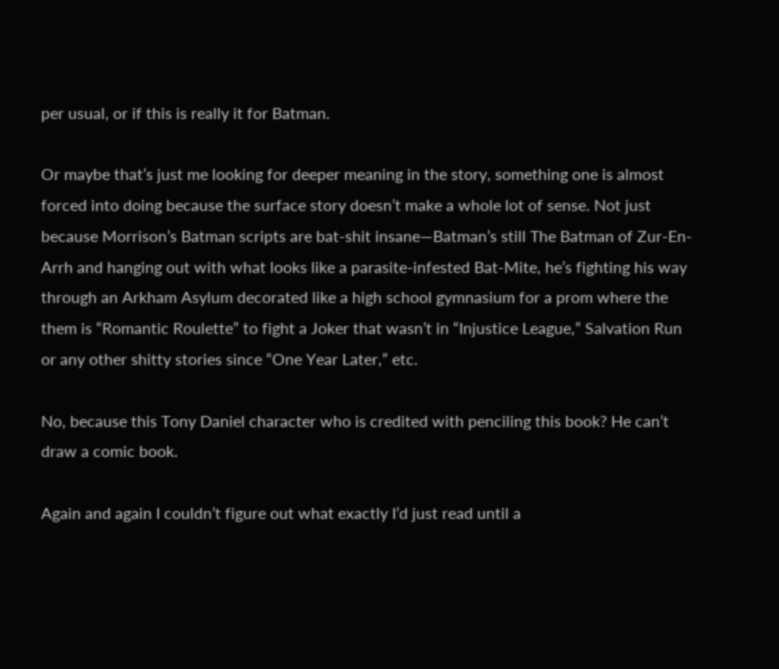per usual, or if this is really it for Batman.

Or maybe that’s just me looking for deeper meaning in the story, something one is almost forced into doing because the surface story doesn’t make a whole lot of sense. Not just because Morrison’s Batman scripts are bat-shit insane—Batman’s still The Batman of Zur-En-Arrh and hanging out with what looks like a parasite-infested Bat-Mite, he’s fighting his way through an Arkham Asylum decorated like a high school gymnasium for a prom where the them is “Romantic Roulette” to fight a Joker that wasn’t in “Injustice League,” Salvation Run or any other shitty stories since “One Year Later,” etc.

No, because this Tony Daniel character who is credited with penciling this book? He can’t draw a comic book.

Again and again I couldn’t figure out what exactly I’d just read until a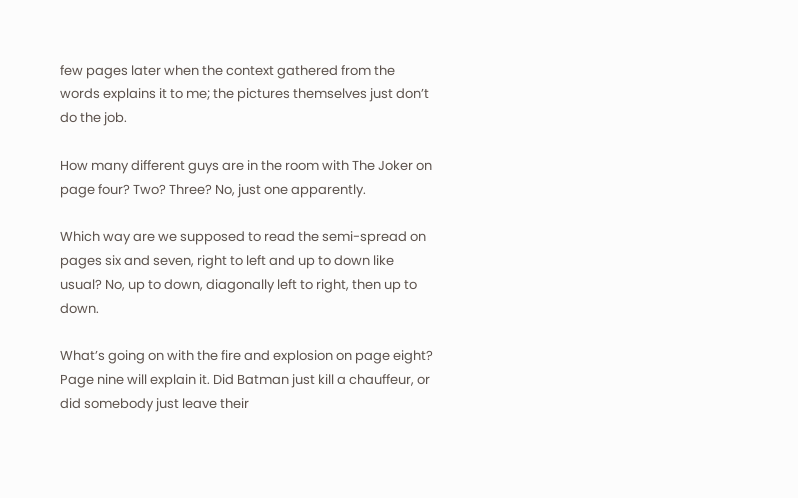few pages later when the context gathered from the words explains it to me; the pictures themselves just don’t do the job.

How many different guys are in the room with The Joker on page four? Two? Three? No, just one apparently.

Which way are we supposed to read the semi-spread on pages six and seven, right to left and up to down like usual? No, up to down, diagonally left to right, then up to down.

What’s going on with the fire and explosion on page eight? Page nine will explain it. Did Batman just kill a chauffeur, or did somebody just leave their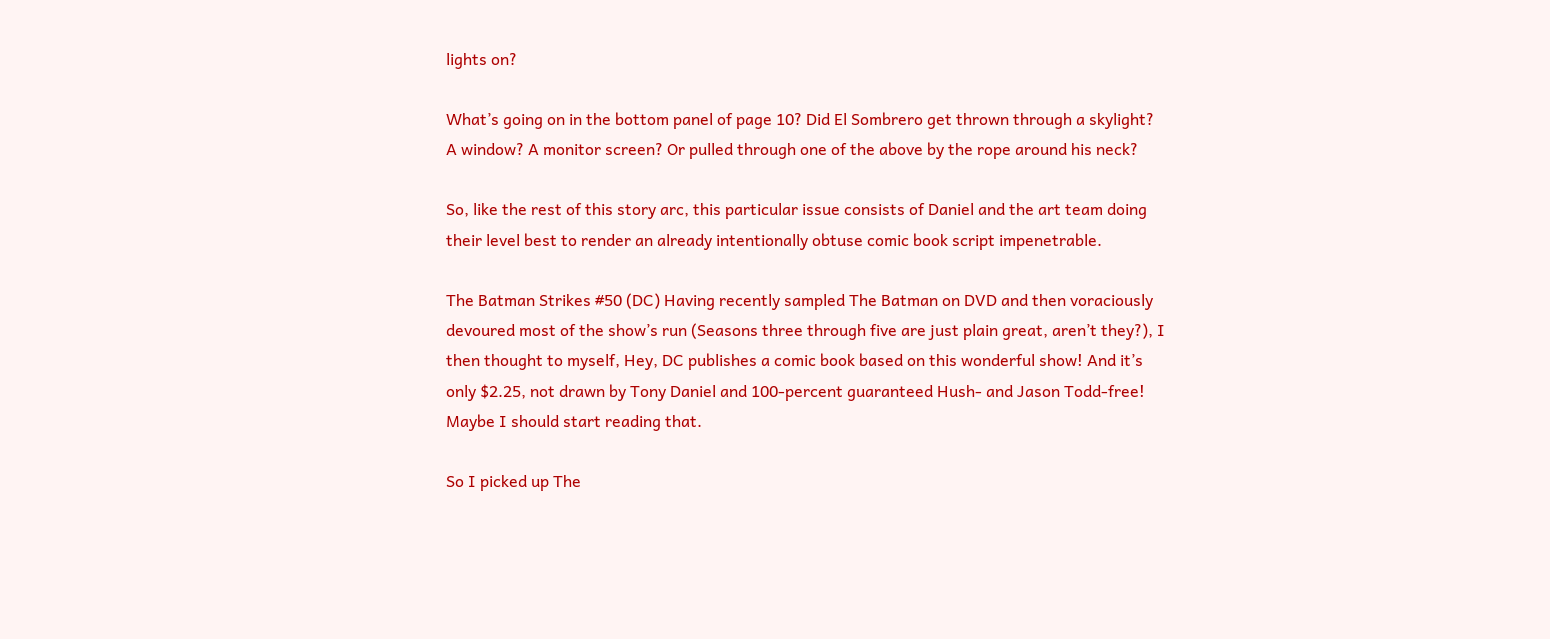lights on?

What’s going on in the bottom panel of page 10? Did El Sombrero get thrown through a skylight? A window? A monitor screen? Or pulled through one of the above by the rope around his neck?

So, like the rest of this story arc, this particular issue consists of Daniel and the art team doing their level best to render an already intentionally obtuse comic book script impenetrable.

The Batman Strikes #50 (DC) Having recently sampled The Batman on DVD and then voraciously devoured most of the show’s run (Seasons three through five are just plain great, aren’t they?), I then thought to myself, Hey, DC publishes a comic book based on this wonderful show! And it’s only $2.25, not drawn by Tony Daniel and 100-percent guaranteed Hush- and Jason Todd-free! Maybe I should start reading that.

So I picked up The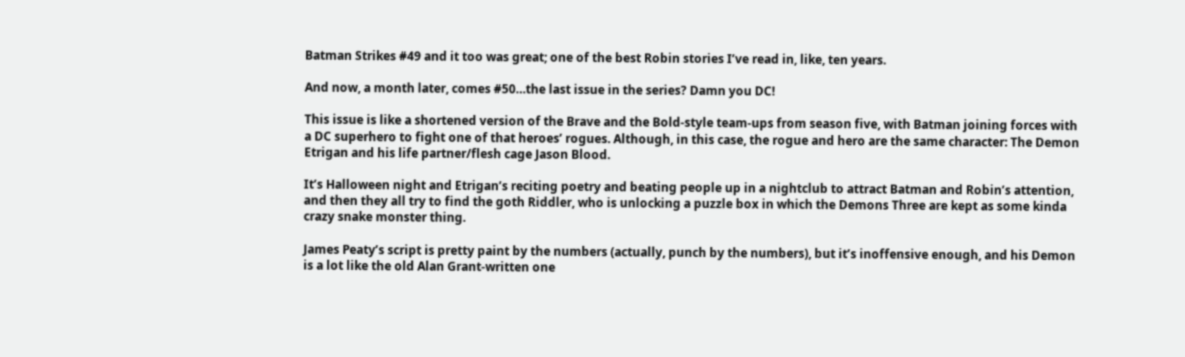Batman Strikes #49 and it too was great; one of the best Robin stories I’ve read in, like, ten years.

And now, a month later, comes #50…the last issue in the series? Damn you DC!

This issue is like a shortened version of the Brave and the Bold-style team-ups from season five, with Batman joining forces with a DC superhero to fight one of that heroes’ rogues. Although, in this case, the rogue and hero are the same character: The Demon Etrigan and his life partner/flesh cage Jason Blood.

It’s Halloween night and Etrigan’s reciting poetry and beating people up in a nightclub to attract Batman and Robin’s attention, and then they all try to find the goth Riddler, who is unlocking a puzzle box in which the Demons Three are kept as some kinda crazy snake monster thing.

James Peaty’s script is pretty paint by the numbers (actually, punch by the numbers), but it’s inoffensive enough, and his Demon is a lot like the old Alan Grant-written one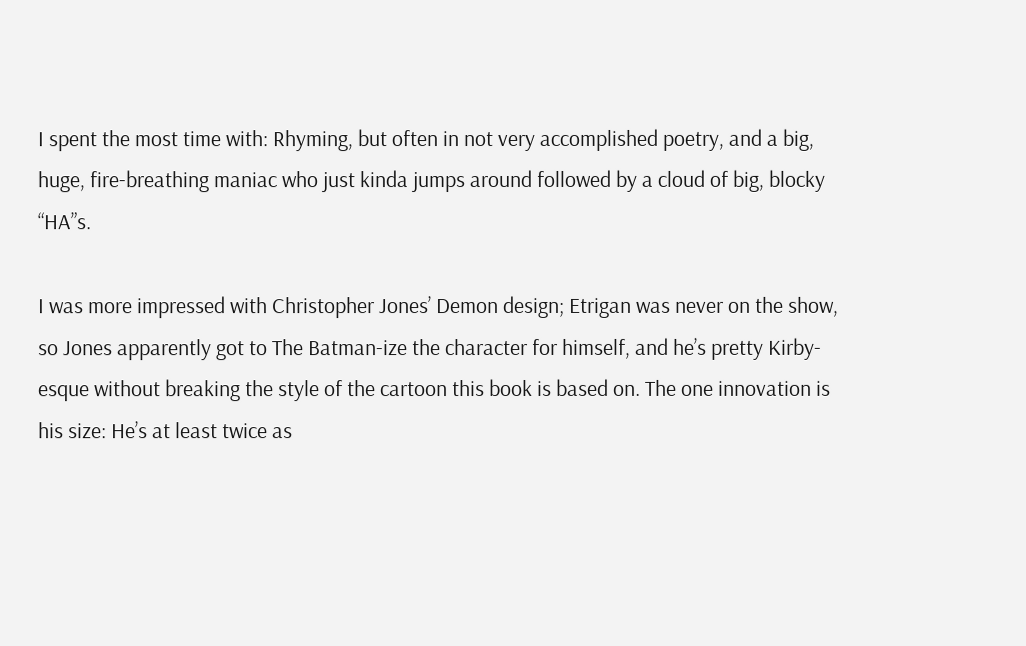I spent the most time with: Rhyming, but often in not very accomplished poetry, and a big, huge, fire-breathing maniac who just kinda jumps around followed by a cloud of big, blocky “HA”s.

I was more impressed with Christopher Jones’ Demon design; Etrigan was never on the show, so Jones apparently got to The Batman-ize the character for himself, and he’s pretty Kirby-esque without breaking the style of the cartoon this book is based on. The one innovation is his size: He’s at least twice as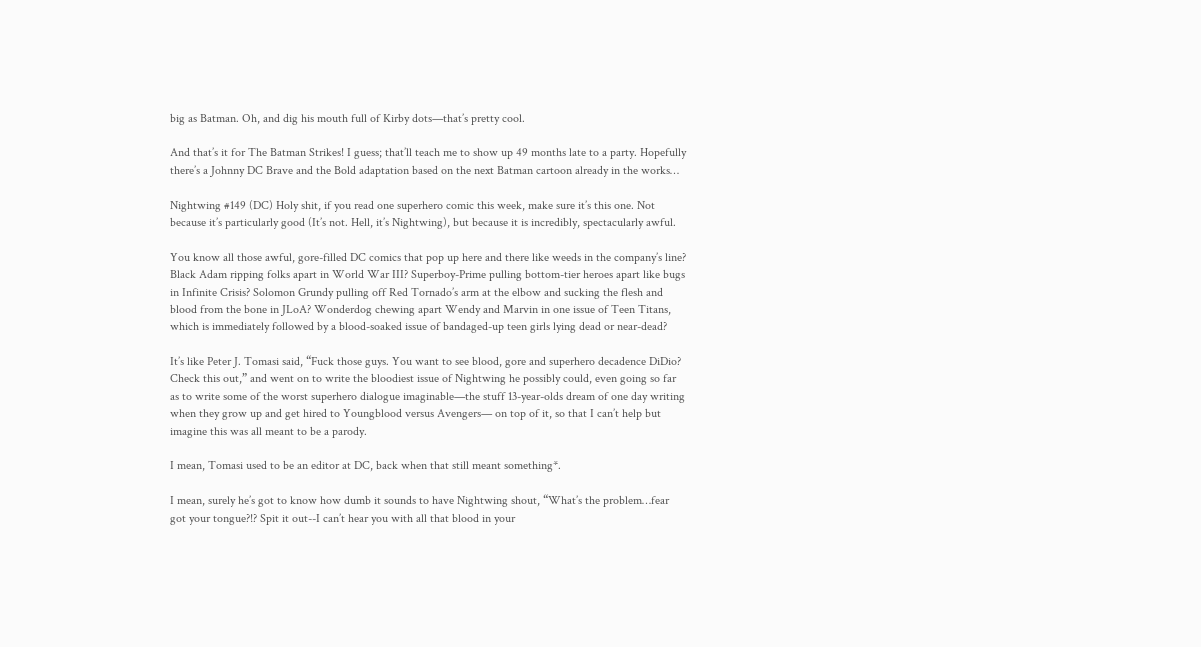big as Batman. Oh, and dig his mouth full of Kirby dots—that’s pretty cool.

And that’s it for The Batman Strikes! I guess; that’ll teach me to show up 49 months late to a party. Hopefully there’s a Johnny DC Brave and the Bold adaptation based on the next Batman cartoon already in the works…

Nightwing #149 (DC) Holy shit, if you read one superhero comic this week, make sure it’s this one. Not because it’s particularly good (It’s not. Hell, it’s Nightwing), but because it is incredibly, spectacularly awful.

You know all those awful, gore-filled DC comics that pop up here and there like weeds in the company’s line? Black Adam ripping folks apart in World War III? Superboy-Prime pulling bottom-tier heroes apart like bugs in Infinite Crisis? Solomon Grundy pulling off Red Tornado’s arm at the elbow and sucking the flesh and blood from the bone in JLoA? Wonderdog chewing apart Wendy and Marvin in one issue of Teen Titans, which is immediately followed by a blood-soaked issue of bandaged-up teen girls lying dead or near-dead?

It’s like Peter J. Tomasi said, “Fuck those guys. You want to see blood, gore and superhero decadence DiDio? Check this out,” and went on to write the bloodiest issue of Nightwing he possibly could, even going so far as to write some of the worst superhero dialogue imaginable—the stuff 13-year-olds dream of one day writing when they grow up and get hired to Youngblood versus Avengers— on top of it, so that I can’t help but imagine this was all meant to be a parody.

I mean, Tomasi used to be an editor at DC, back when that still meant something*.

I mean, surely he’s got to know how dumb it sounds to have Nightwing shout, “What’s the problem…fear got your tongue?!? Spit it out--I can’t hear you with all that blood in your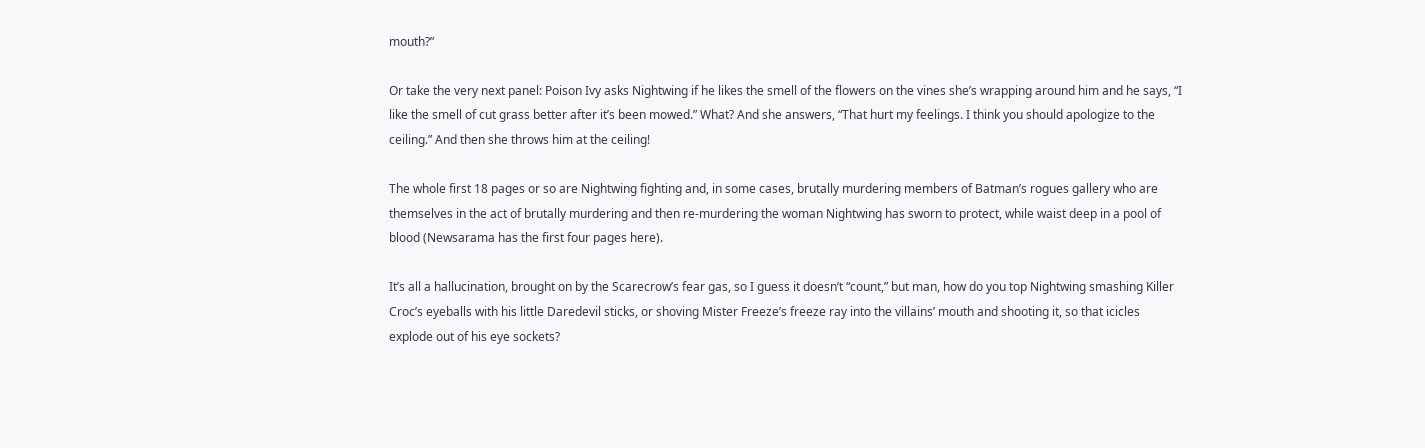mouth?”

Or take the very next panel: Poison Ivy asks Nightwing if he likes the smell of the flowers on the vines she’s wrapping around him and he says, “I like the smell of cut grass better after it’s been mowed.” What? And she answers, “That hurt my feelings. I think you should apologize to the ceiling.” And then she throws him at the ceiling!

The whole first 18 pages or so are Nightwing fighting and, in some cases, brutally murdering members of Batman’s rogues gallery who are themselves in the act of brutally murdering and then re-murdering the woman Nightwing has sworn to protect, while waist deep in a pool of blood (Newsarama has the first four pages here).

It’s all a hallucination, brought on by the Scarecrow’s fear gas, so I guess it doesn’t “count,” but man, how do you top Nightwing smashing Killer Croc’s eyeballs with his little Daredevil sticks, or shoving Mister Freeze’s freeze ray into the villains’ mouth and shooting it, so that icicles explode out of his eye sockets?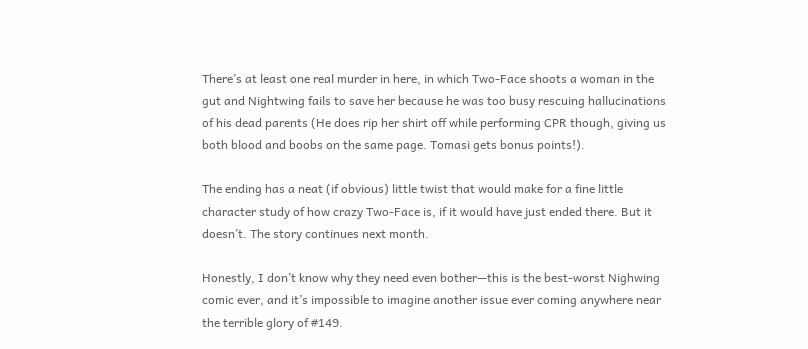There’s at least one real murder in here, in which Two-Face shoots a woman in the gut and Nightwing fails to save her because he was too busy rescuing hallucinations of his dead parents (He does rip her shirt off while performing CPR though, giving us both blood and boobs on the same page. Tomasi gets bonus points!).

The ending has a neat (if obvious) little twist that would make for a fine little character study of how crazy Two-Face is, if it would have just ended there. But it doesn’t. The story continues next month.

Honestly, I don’t know why they need even bother—this is the best-worst Nighwing comic ever, and it’s impossible to imagine another issue ever coming anywhere near the terrible glory of #149.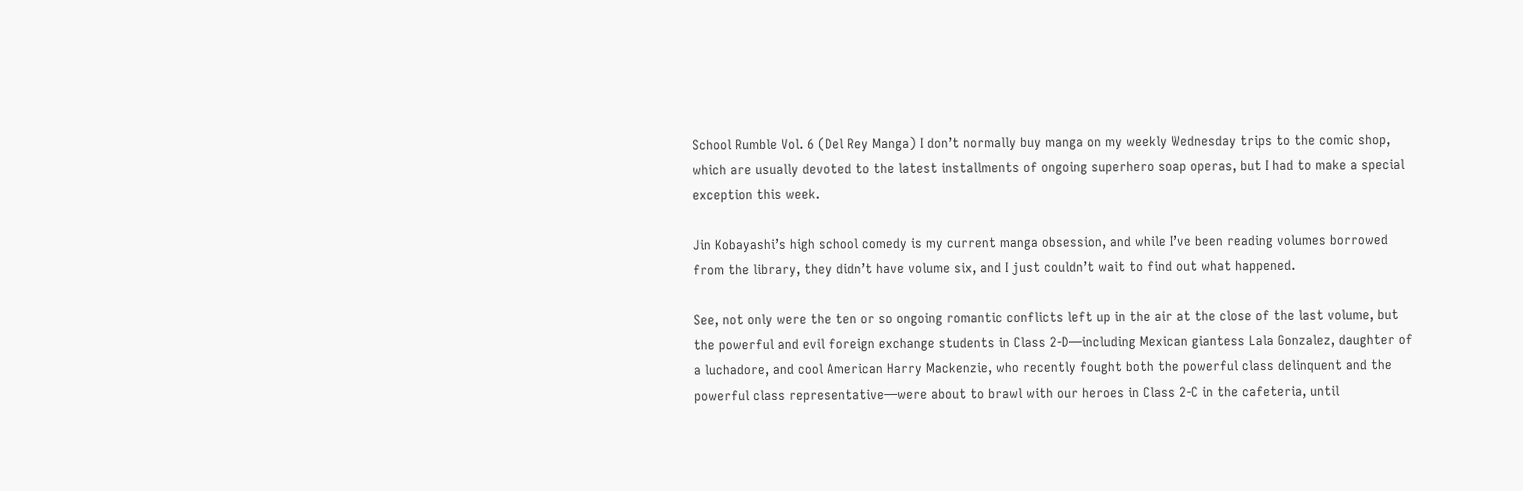School Rumble Vol. 6 (Del Rey Manga) I don’t normally buy manga on my weekly Wednesday trips to the comic shop, which are usually devoted to the latest installments of ongoing superhero soap operas, but I had to make a special exception this week.

Jin Kobayashi’s high school comedy is my current manga obsession, and while I’ve been reading volumes borrowed from the library, they didn’t have volume six, and I just couldn’t wait to find out what happened.

See, not only were the ten or so ongoing romantic conflicts left up in the air at the close of the last volume, but the powerful and evil foreign exchange students in Class 2-D—including Mexican giantess Lala Gonzalez, daughter of a luchadore, and cool American Harry Mackenzie, who recently fought both the powerful class delinquent and the powerful class representative—were about to brawl with our heroes in Class 2-C in the cafeteria, until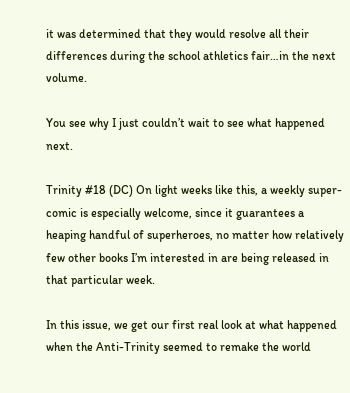it was determined that they would resolve all their differences during the school athletics fair…in the next volume.

You see why I just couldn’t wait to see what happened next.

Trinity #18 (DC) On light weeks like this, a weekly super-comic is especially welcome, since it guarantees a heaping handful of superheroes, no matter how relatively few other books I’m interested in are being released in that particular week.

In this issue, we get our first real look at what happened when the Anti-Trinity seemed to remake the world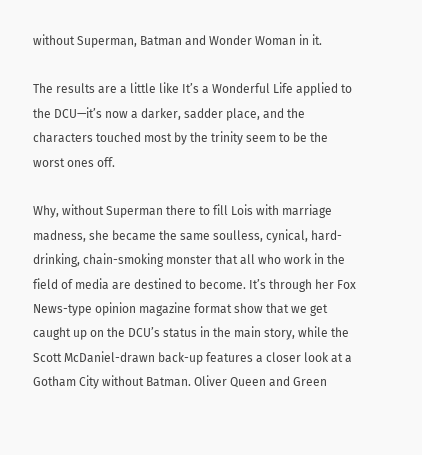without Superman, Batman and Wonder Woman in it.

The results are a little like It’s a Wonderful Life applied to the DCU—it’s now a darker, sadder place, and the characters touched most by the trinity seem to be the worst ones off.

Why, without Superman there to fill Lois with marriage madness, she became the same soulless, cynical, hard-drinking, chain-smoking monster that all who work in the field of media are destined to become. It’s through her Fox News-type opinion magazine format show that we get caught up on the DCU’s status in the main story, while the Scott McDaniel-drawn back-up features a closer look at a Gotham City without Batman. Oliver Queen and Green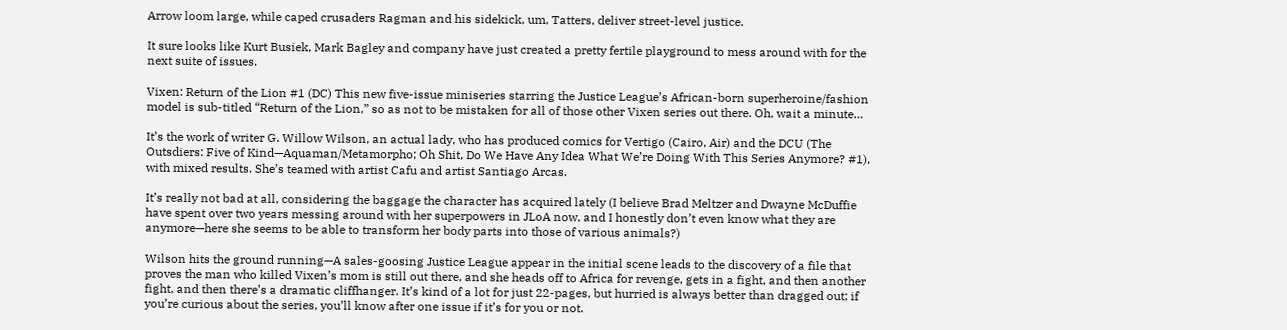Arrow loom large, while caped crusaders Ragman and his sidekick, um, Tatters, deliver street-level justice.

It sure looks like Kurt Busiek, Mark Bagley and company have just created a pretty fertile playground to mess around with for the next suite of issues.

Vixen: Return of the Lion #1 (DC) This new five-issue miniseries starring the Justice League’s African-born superheroine/fashion model is sub-titled “Return of the Lion,” so as not to be mistaken for all of those other Vixen series out there. Oh, wait a minute…

It’s the work of writer G. Willow Wilson, an actual lady, who has produced comics for Vertigo (Cairo, Air) and the DCU (The Outsdiers: Five of Kind—Aquaman/Metamorpho; Oh Shit, Do We Have Any Idea What We’re Doing With This Series Anymore? #1), with mixed results. She’s teamed with artist Cafu and artist Santiago Arcas.

It’s really not bad at all, considering the baggage the character has acquired lately (I believe Brad Meltzer and Dwayne McDuffie have spent over two years messing around with her superpowers in JLoA now, and I honestly don’t even know what they are anymore—here she seems to be able to transform her body parts into those of various animals?)

Wilson hits the ground running—A sales-goosing Justice League appear in the initial scene leads to the discovery of a file that proves the man who killed Vixen’s mom is still out there, and she heads off to Africa for revenge, gets in a fight, and then another fight, and then there’s a dramatic cliffhanger. It’s kind of a lot for just 22-pages, but hurried is always better than dragged out; if you’re curious about the series, you’ll know after one issue if it’s for you or not.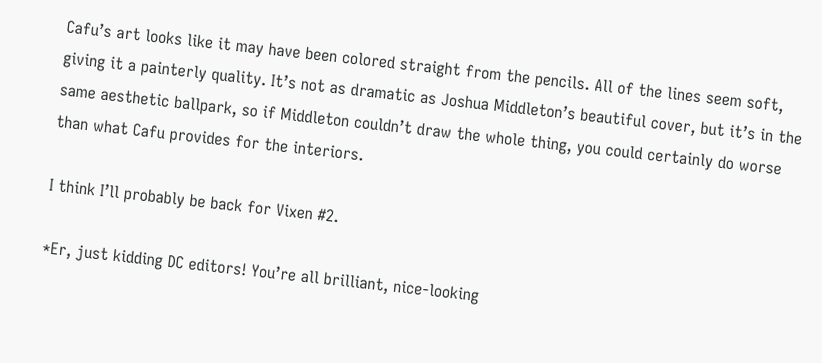Cafu’s art looks like it may have been colored straight from the pencils. All of the lines seem soft, giving it a painterly quality. It’s not as dramatic as Joshua Middleton’s beautiful cover, but it’s in the same aesthetic ballpark, so if Middleton couldn’t draw the whole thing, you could certainly do worse than what Cafu provides for the interiors.

I think I’ll probably be back for Vixen #2.

*Er, just kidding DC editors! You’re all brilliant, nice-looking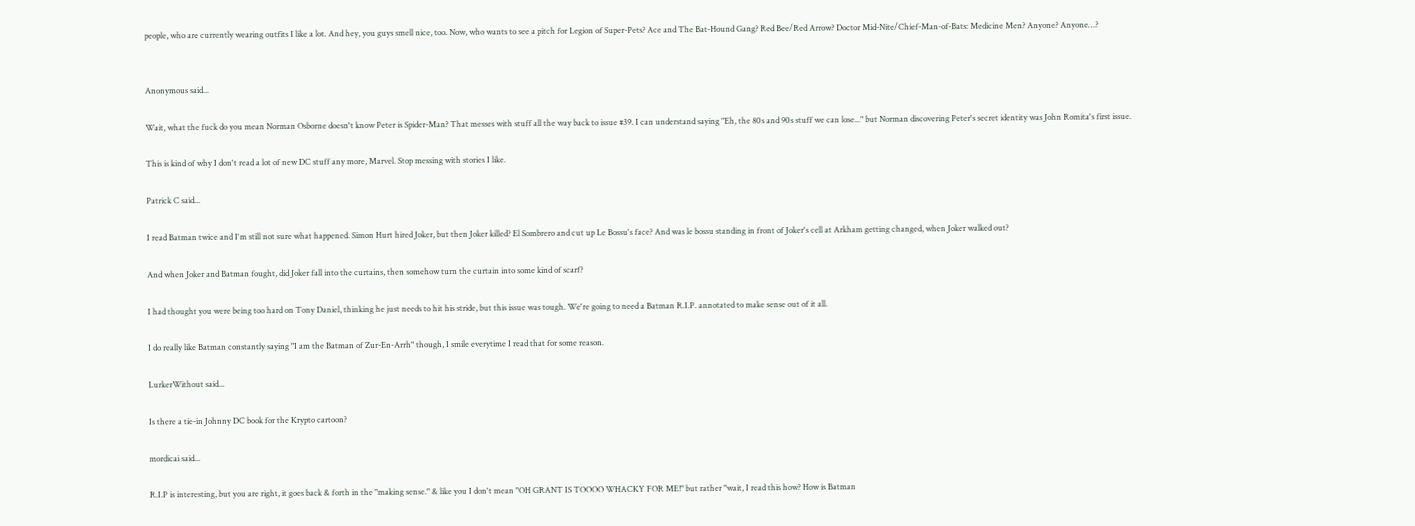people, who are currently wearing outfits I like a lot. And hey, you guys smell nice, too. Now, who wants to see a pitch for Legion of Super-Pets? Ace and The Bat-Hound Gang? Red Bee/Red Arrow? Doctor Mid-Nite/Chief-Man-of-Bats: Medicine Men? Anyone? Anyone…?


Anonymous said...

Wait, what the fuck do you mean Norman Osborne doesn't know Peter is Spider-Man? That messes with stuff all the way back to issue #39. I can understand saying "Eh, the 80s and 90s stuff we can lose..." but Norman discovering Peter's secret identity was John Romita's first issue.

This is kind of why I don't read a lot of new DC stuff any more, Marvel. Stop messing with stories I like.

Patrick C said...

I read Batman twice and I'm still not sure what happened. Simon Hurt hired Joker, but then Joker killed? El Sombrero and cut up Le Bossu's face? And was le bossu standing in front of Joker's cell at Arkham getting changed, when Joker walked out?

And when Joker and Batman fought, did Joker fall into the curtains, then somehow turn the curtain into some kind of scarf?

I had thought you were being too hard on Tony Daniel, thinking he just needs to hit his stride, but this issue was tough. We're going to need a Batman R.I.P. annotated to make sense out of it all.

I do really like Batman constantly saying "I am the Batman of Zur-En-Arrh" though, I smile everytime I read that for some reason.

LurkerWithout said...

Is there a tie-in Johnny DC book for the Krypto cartoon?

mordicai said...

R.I.P is interesting, but you are right, it goes back & forth in the "making sense." & like you I don't mean "OH GRANT IS TOOOO WHACKY FOR ME!" but rather "wait, I read this how? How is Batman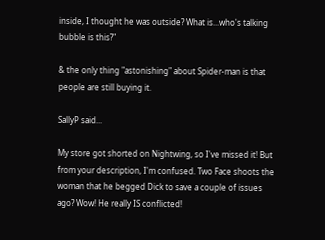inside, I thought he was outside? What is...who's talking bubble is this?"

& the only thing "astonishing" about Spider-man is that people are still buying it.

SallyP said...

My store got shorted on Nightwing, so I've missed it! But from your description, I'm confused. Two Face shoots the woman that he begged Dick to save a couple of issues ago? Wow! He really IS conflicted!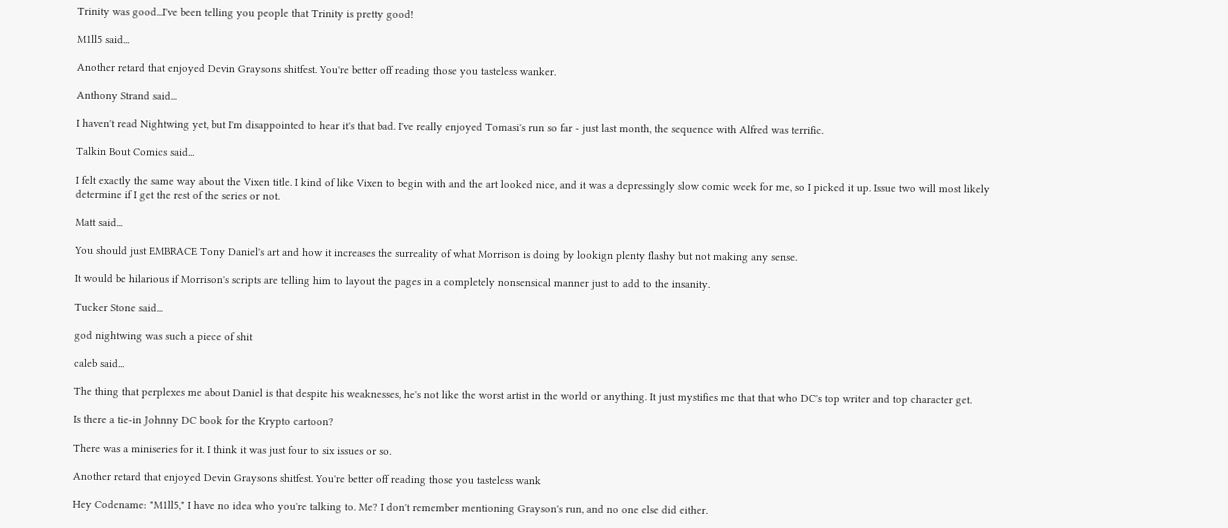Trinity was good...I've been telling you people that Trinity is pretty good!

M1ll5 said...

Another retard that enjoyed Devin Graysons shitfest. You're better off reading those you tasteless wanker.

Anthony Strand said...

I haven't read Nightwing yet, but I'm disappointed to hear it's that bad. I've really enjoyed Tomasi's run so far - just last month, the sequence with Alfred was terrific.

Talkin Bout Comics said...

I felt exactly the same way about the Vixen title. I kind of like Vixen to begin with and the art looked nice, and it was a depressingly slow comic week for me, so I picked it up. Issue two will most likely determine if I get the rest of the series or not.

Matt said...

You should just EMBRACE Tony Daniel's art and how it increases the surreality of what Morrison is doing by lookign plenty flashy but not making any sense.

It would be hilarious if Morrison's scripts are telling him to layout the pages in a completely nonsensical manner just to add to the insanity.

Tucker Stone said...

god nightwing was such a piece of shit

caleb said...

The thing that perplexes me about Daniel is that despite his weaknesses, he's not like the worst artist in the world or anything. It just mystifies me that that who DC's top writer and top character get.

Is there a tie-in Johnny DC book for the Krypto cartoon?

There was a miniseries for it. I think it was just four to six issues or so.

Another retard that enjoyed Devin Graysons shitfest. You're better off reading those you tasteless wank

Hey Codename: "M1ll5," I have no idea who you're talking to. Me? I don't remember mentioning Grayson's run, and no one else did either.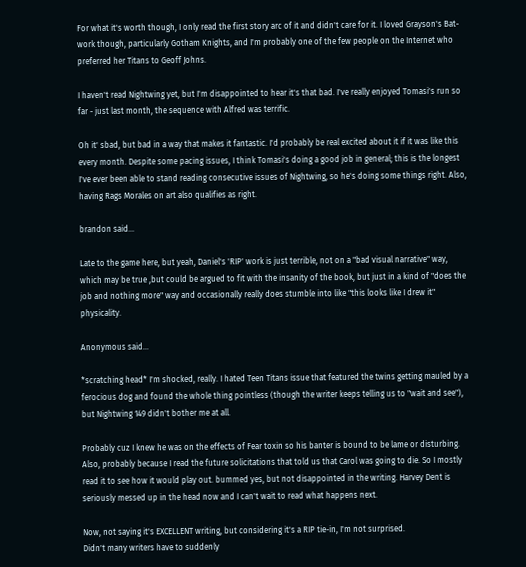For what it's worth though, I only read the first story arc of it and didn't care for it. I loved Grayson's Bat-work though, particularly Gotham Knights, and I'm probably one of the few people on the Internet who preferred her Titans to Geoff Johns.

I haven't read Nightwing yet, but I'm disappointed to hear it's that bad. I've really enjoyed Tomasi's run so far - just last month, the sequence with Alfred was terrific.

Oh it' sbad, but bad in a way that makes it fantastic. I'd probably be real excited about it if it was like this every month. Despite some pacing issues, I think Tomasi's doing a good job in general; this is the longest I've ever been able to stand reading consecutive issues of Nightwing, so he's doing some things right. Also, having Rags Morales on art also qualifies as right.

brandon said...

Late to the game here, but yeah, Daniel's 'RIP' work is just terrible, not on a "bad visual narrative" way, which may be true ,but could be argued to fit with the insanity of the book, but just in a kind of "does the job and nothing more" way and occasionally really does stumble into like "this looks like I drew it" physicality.

Anonymous said...

*scratching head* I'm shocked, really. I hated Teen Titans issue that featured the twins getting mauled by a ferocious dog and found the whole thing pointless (though the writer keeps telling us to "wait and see"), but Nightwing 149 didn't bother me at all.

Probably cuz I knew he was on the effects of Fear toxin so his banter is bound to be lame or disturbing. Also, probably because I read the future solicitations that told us that Carol was going to die. So I mostly read it to see how it would play out. bummed yes, but not disappointed in the writing. Harvey Dent is seriously messed up in the head now and I can't wait to read what happens next.

Now, not saying it's EXCELLENT writing, but considering it's a RIP tie-in, I'm not surprised.
Didn't many writers have to suddenly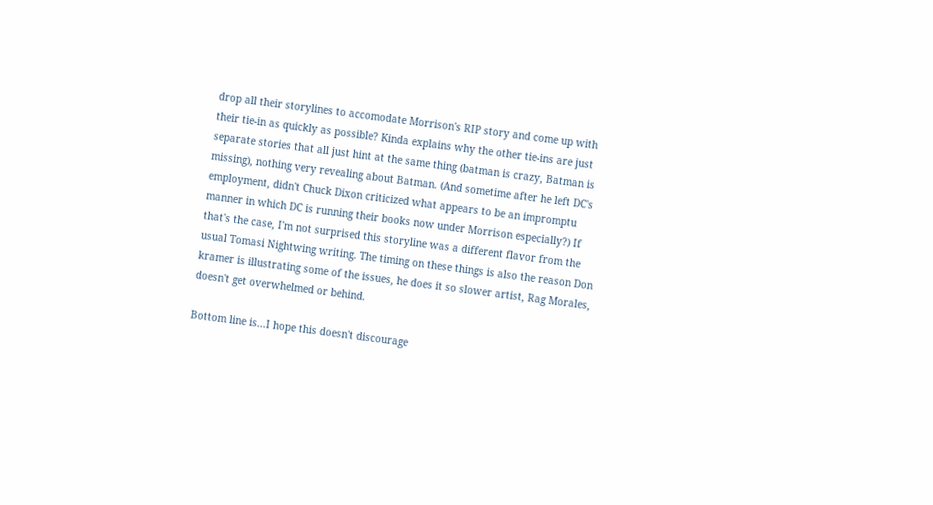drop all their storylines to accomodate Morrison's RIP story and come up with their tie-in as quickly as possible? Kinda explains why the other tie-ins are just separate stories that all just hint at the same thing (batman is crazy, Batman is missing), nothing very revealing about Batman. (And sometime after he left DC's employment, didn't Chuck Dixon criticized what appears to be an impromptu manner in which DC is running their books now under Morrison especially?) If that's the case, I'm not surprised this storyline was a different flavor from the usual Tomasi Nightwing writing. The timing on these things is also the reason Don kramer is illustrating some of the issues, he does it so slower artist, Rag Morales, doesn't get overwhelmed or behind.

Bottom line is...I hope this doesn't discourage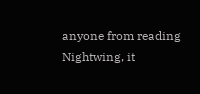anyone from reading Nightwing, it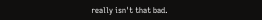really isn't that bad.